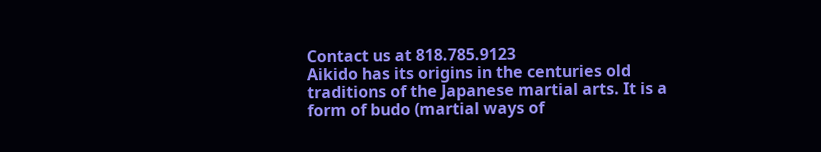Contact us at 818.785.9123
Aikido has its origins in the centuries old traditions of the Japanese martial arts. It is a form of budo (martial ways of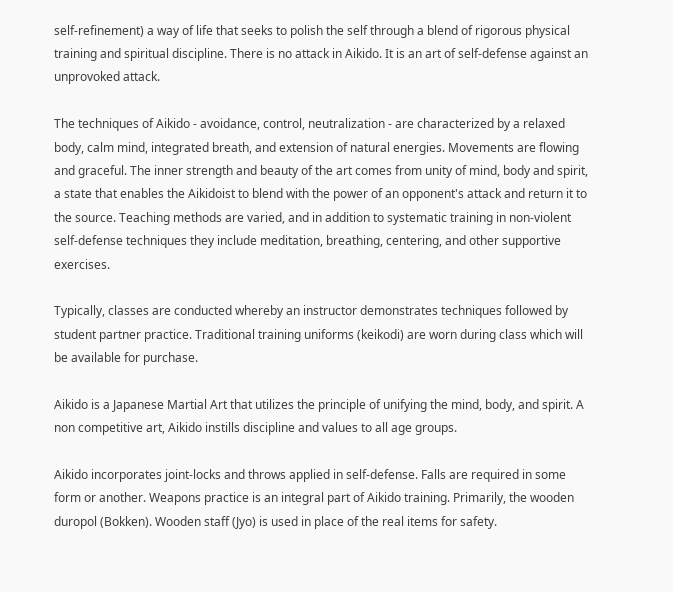self-refinement) a way of life that seeks to polish the self through a blend of rigorous physical training and spiritual discipline. There is no attack in Aikido. It is an art of self-defense against an unprovoked attack.

The techniques of Aikido - avoidance, control, neutralization - are characterized by a relaxed body, calm mind, integrated breath, and extension of natural energies. Movements are flowing and graceful. The inner strength and beauty of the art comes from unity of mind, body and spirit, a state that enables the Aikidoist to blend with the power of an opponent's attack and return it to the source. Teaching methods are varied, and in addition to systematic training in non-violent self-defense techniques they include meditation, breathing, centering, and other supportive exercises.

Typically, classes are conducted whereby an instructor demonstrates techniques followed by student partner practice. Traditional training uniforms (keikodi) are worn during class which will be available for purchase.

Aikido is a Japanese Martial Art that utilizes the principle of unifying the mind, body, and spirit. A non competitive art, Aikido instills discipline and values to all age groups.

Aikido incorporates joint-locks and throws applied in self-defense. Falls are required in some form or another. Weapons practice is an integral part of Aikido training. Primarily, the wooden duropol (Bokken). Wooden staff (Jyo) is used in place of the real items for safety.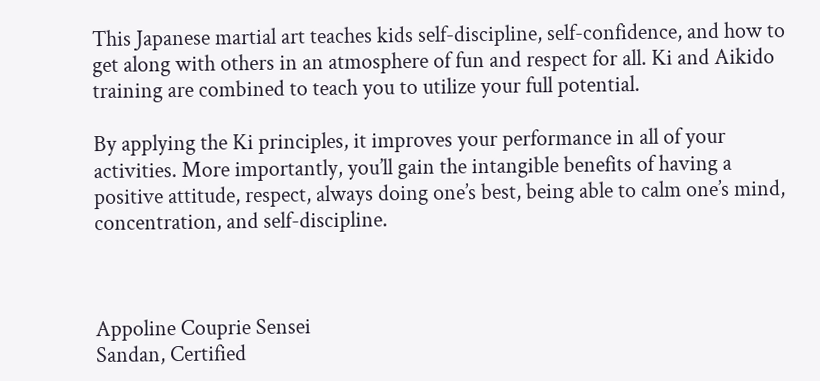This Japanese martial art teaches kids self-discipline, self-confidence, and how to get along with others in an atmosphere of fun and respect for all. Ki and Aikido training are combined to teach you to utilize your full potential.

By applying the Ki principles, it improves your performance in all of your activities. More importantly, you’ll gain the intangible benefits of having a positive attitude, respect, always doing one’s best, being able to calm one’s mind, concentration, and self-discipline.



Appoline Couprie Sensei
Sandan, Certified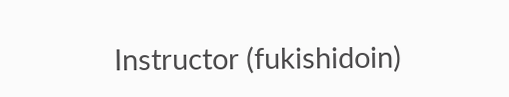Instructor (fukishidoin)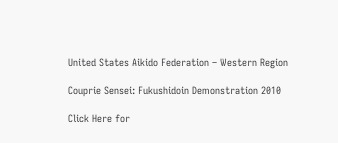United States Aikido Federation – Western Region

Couprie Sensei: Fukushidoin Demonstration 2010

Click Here for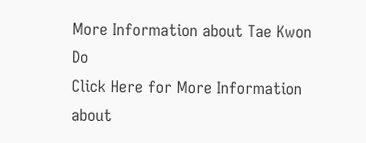More Information about Tae Kwon Do
Click Here for More Information about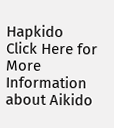Hapkido
Click Here for More Information about Aikido